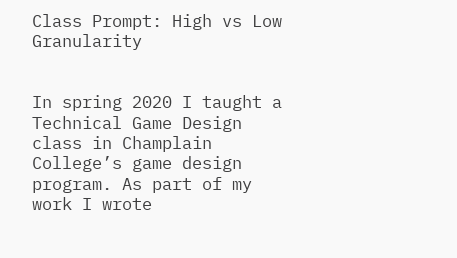Class Prompt: High vs Low Granularity


In spring 2020 I taught a Technical Game Design class in Champlain College’s game design program. As part of my work I wrote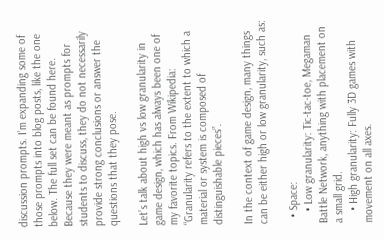discussion prompts. I’m expanding some of those prompts into blog posts, like the one below. The full set can be found here. Because they were meant as prompts for students to discuss, they do not necessarily provide strong conclusions or answer the questions that they pose.

Let’s talk about high vs low granularity in game design, which has always been one of my favorite topics. From Wikipedia: “Granularity refers to the extent to which a material or system is composed of distinguishable pieces”.

In the context of game design, many things can be either high or low granularity, such as:

  • Space:
    • Low granularity: Tic-tac-toe, Megaman Battle Network, anything with placement on a small grid.
    • High granularity: Fully 3D games with movement on all axes.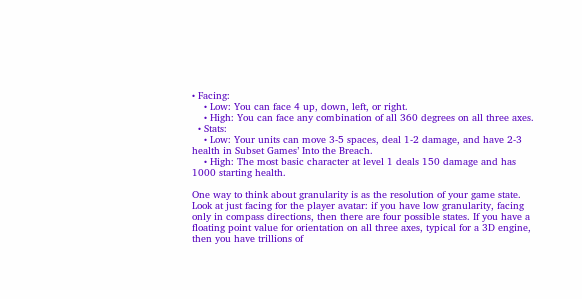• Facing:
    • Low: You can face 4 up, down, left, or right.
    • High: You can face any combination of all 360 degrees on all three axes.
  • Stats:
    • Low: Your units can move 3-5 spaces, deal 1-2 damage, and have 2-3 health in Subset Games’ Into the Breach.
    • High: The most basic character at level 1 deals 150 damage and has 1000 starting health.

One way to think about granularity is as the resolution of your game state. Look at just facing for the player avatar: if you have low granularity, facing only in compass directions, then there are four possible states. If you have a floating point value for orientation on all three axes, typical for a 3D engine, then you have trillions of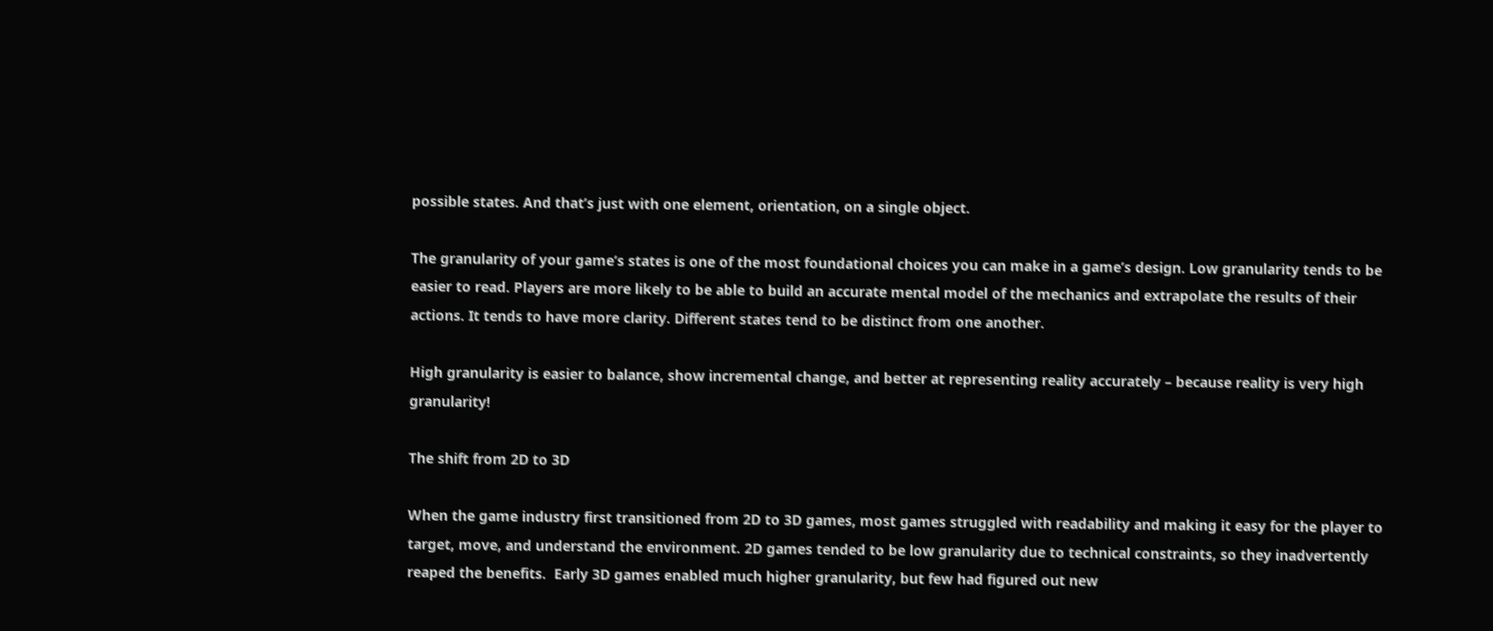possible states. And that’s just with one element, orientation, on a single object.

The granularity of your game’s states is one of the most foundational choices you can make in a game’s design. Low granularity tends to be easier to read. Players are more likely to be able to build an accurate mental model of the mechanics and extrapolate the results of their actions. It tends to have more clarity. Different states tend to be distinct from one another.

High granularity is easier to balance, show incremental change, and better at representing reality accurately – because reality is very high granularity!

The shift from 2D to 3D

When the game industry first transitioned from 2D to 3D games, most games struggled with readability and making it easy for the player to target, move, and understand the environment. 2D games tended to be low granularity due to technical constraints, so they inadvertently reaped the benefits.  Early 3D games enabled much higher granularity, but few had figured out new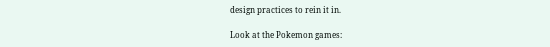design practices to rein it in.

Look at the Pokemon games: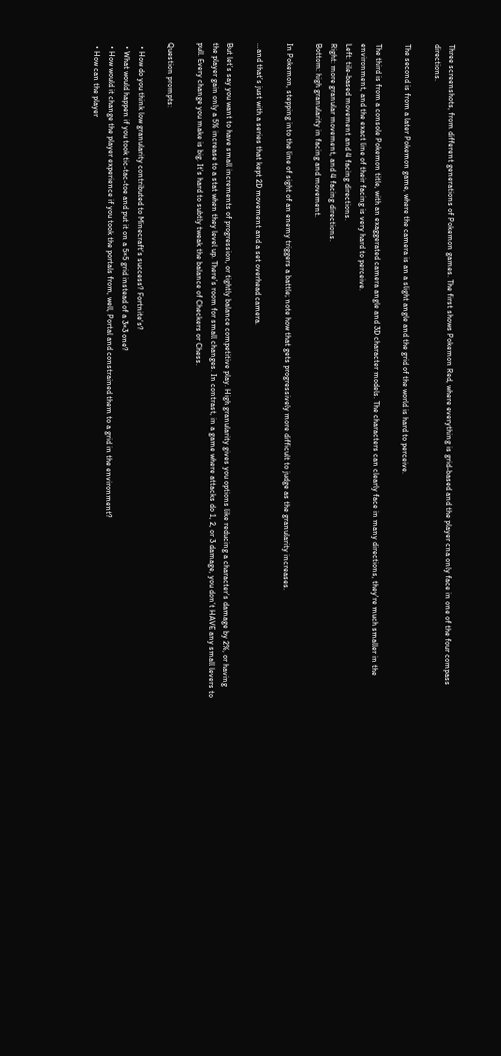Three screenshots, from different generations of Pokemon games. The first shows Pokemon Red, where everything is grid-based and the player cna only face in one of the four compass directions.

The second is from a later Pokemon game, where the camera is an a slight angle and the grid of the world is hard to perceive.

The third is from a console Pokemon title, with an exaggerated camera angle and 3D character models. The characters can clearly face in many directions, they're much smaller in the environment, and the exact line of their facing is very hard to perceive.
Left: tile-based movement and 4 facing directions.
Right: more granular movement, and 4 facing directions.
Bottom: high granularity in facing and movement.

In Pokemon, stepping into the line of sight of an enemy triggers a battle; note how that gets progressively more difficult to judge as the granularity increases.

…and that’s just with a series that kept 2D movement and a set overhead camera.

But let’s say you want to have small increments of progression, or tightly balance competitive play. High granularity gives you options like reducing a character’s damage by 2%, or having the player gain only a 5% increase to a stat when they level up. There’s room for small changes. In contrast, in a game where attacks do 1, 2, or 3 damage, you don’t HAVE any small levers to pull. Every change you make is big. It’s hard to subtly tweak the balance of Checkers or Chess.

Question prompts:

  • How do you think low granularity contributed to Minecraft‘s success? Fortnite‘s?
  • What would happen if you took tic-tac-toe and put it on a 5×5 grid instead of a 3×3 one?
  • How would it change the player experience if you took the portals from, well, Portal and constrained them to a grid in the environment?
  • How can the player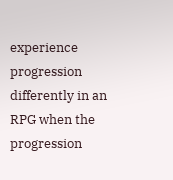experience progression differently in an RPG when the progression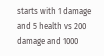starts with 1 damage and 5 health vs 200 damage and 1000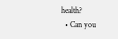health?
  • Can you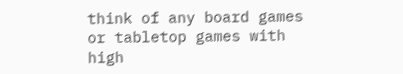think of any board games or tabletop games with high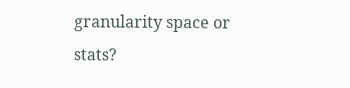granularity space or stats?